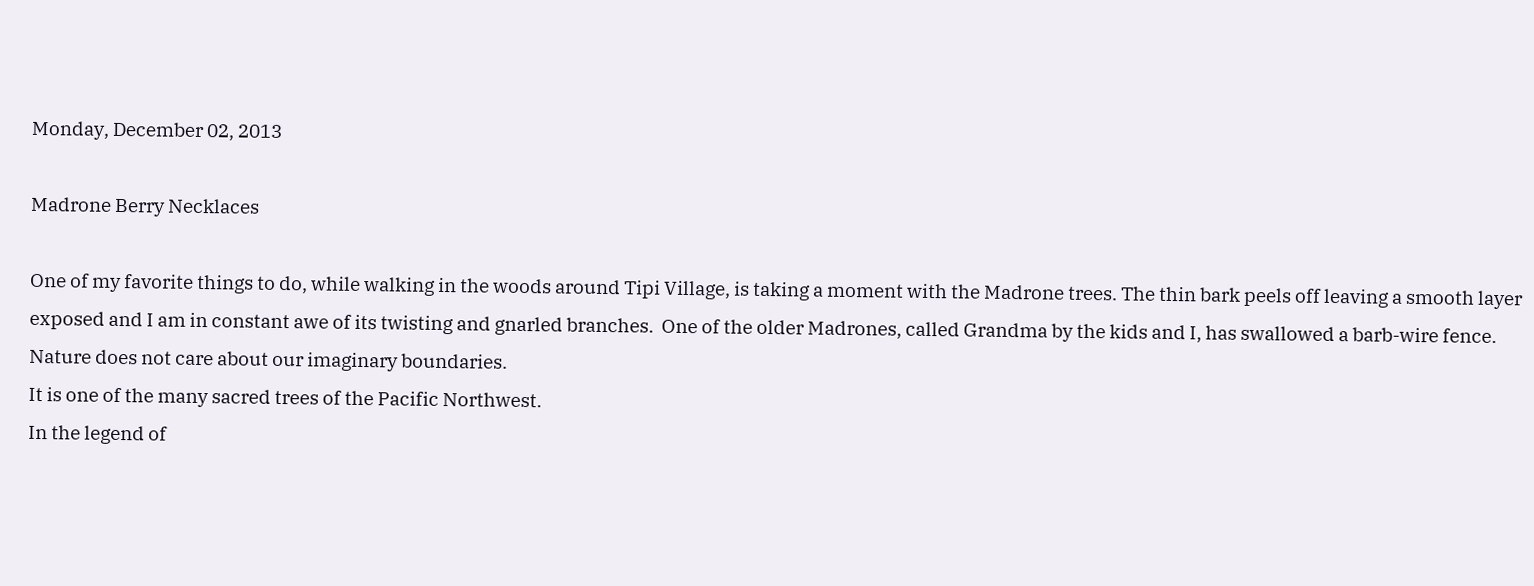Monday, December 02, 2013

Madrone Berry Necklaces

One of my favorite things to do, while walking in the woods around Tipi Village, is taking a moment with the Madrone trees. The thin bark peels off leaving a smooth layer exposed and I am in constant awe of its twisting and gnarled branches.  One of the older Madrones, called Grandma by the kids and I, has swallowed a barb-wire fence. Nature does not care about our imaginary boundaries.
It is one of the many sacred trees of the Pacific Northwest.
In the legend of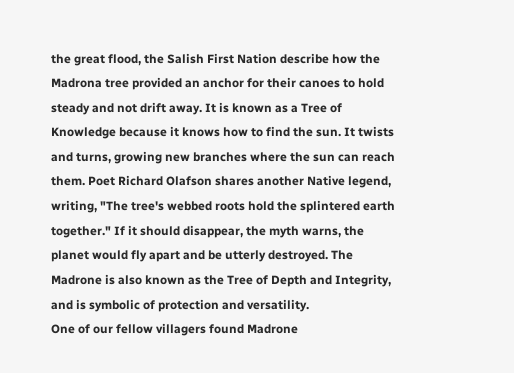the great flood, the Salish First Nation describe how the Madrona tree provided an anchor for their canoes to hold steady and not drift away. It is known as a Tree of Knowledge because it knows how to find the sun. It twists and turns, growing new branches where the sun can reach them. Poet Richard Olafson shares another Native legend, writing, "The tree's webbed roots hold the splintered earth together." If it should disappear, the myth warns, the planet would fly apart and be utterly destroyed. The Madrone is also known as the Tree of Depth and Integrity, and is symbolic of protection and versatility.
One of our fellow villagers found Madrone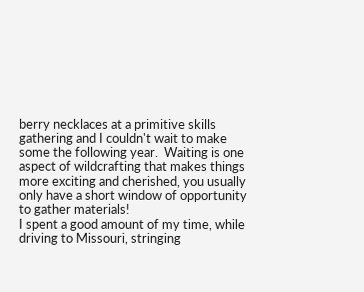berry necklaces at a primitive skills gathering and I couldn't wait to make some the following year.  Waiting is one aspect of wildcrafting that makes things more exciting and cherished, you usually only have a short window of opportunity to gather materials!
I spent a good amount of my time, while driving to Missouri, stringing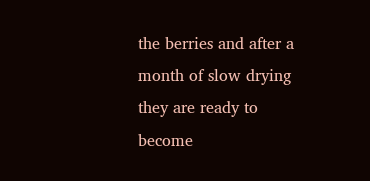the berries and after a month of slow drying they are ready to become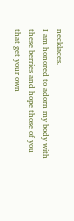necklaces.
I am honored to adorn my body with these berries and hope those of you that get your own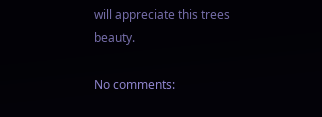will appreciate this trees beauty.

No comments: